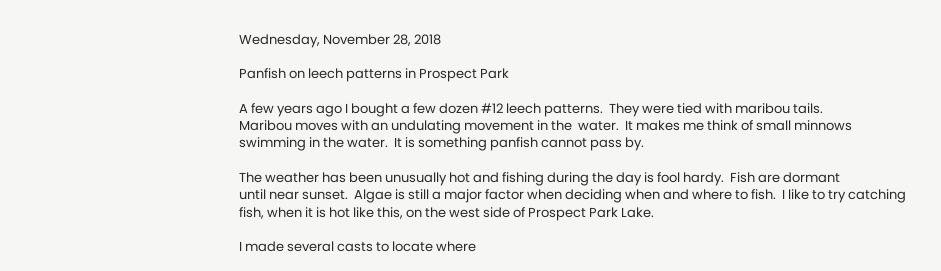Wednesday, November 28, 2018

Panfish on leech patterns in Prospect Park

A few years ago I bought a few dozen #12 leech patterns.  They were tied with maribou tails.
Maribou moves with an undulating movement in the  water.  It makes me think of small minnows
swimming in the water.  It is something panfish cannot pass by.

The weather has been unusually hot and fishing during the day is fool hardy.  Fish are dormant
until near sunset.  Algae is still a major factor when deciding when and where to fish.  I like to try catching fish, when it is hot like this, on the west side of Prospect Park Lake.

I made several casts to locate where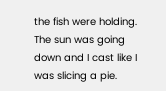the fish were holding.  The sun was going down and I cast like I was slicing a pie.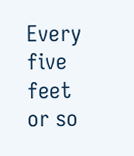Every five feet or so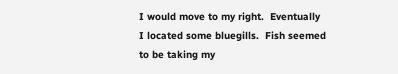I would move to my right.  Eventually I located some bluegills.  Fish seemed to be taking my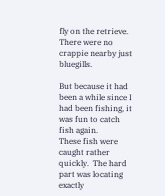fly on the retrieve.  There were no crappie nearby just bluegills.

But because it had been a while since I had been fishing, it was fun to catch fish again.
These fish were caught rather quickly.  The hard part was locating exactly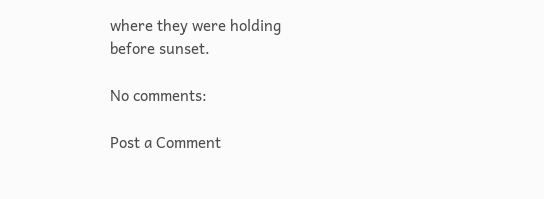where they were holding
before sunset.

No comments:

Post a Comment